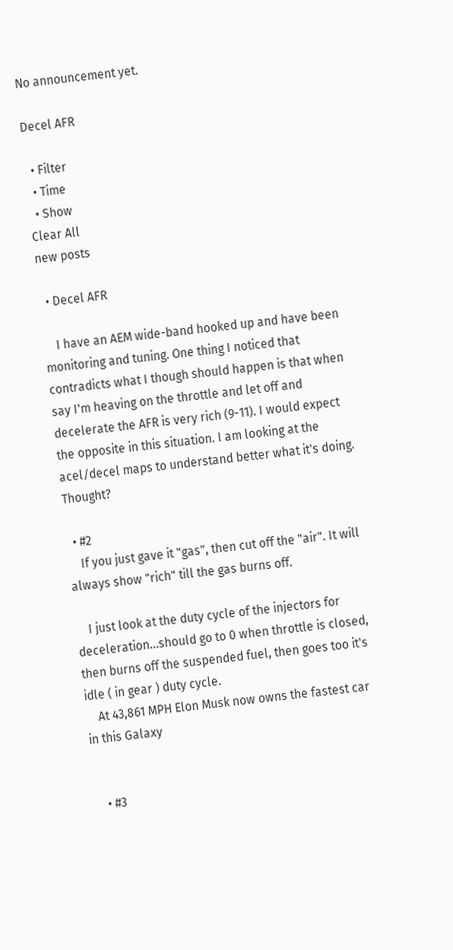No announcement yet.

Decel AFR

  • Filter
  • Time
  • Show
Clear All
new posts

  • Decel AFR

    I have an AEM wide-band hooked up and have been monitoring and tuning. One thing I noticed that contradicts what I though should happen is that when say I'm heaving on the throttle and let off and decelerate the AFR is very rich (9-11). I would expect the opposite in this situation. I am looking at the acel/decel maps to understand better what it's doing. Thought?

  • #2
    If you just gave it "gas", then cut off the "air". It will always show "rich" till the gas burns off.

    I just look at the duty cycle of the injectors for deceleration...should go to 0 when throttle is closed, then burns off the suspended fuel, then goes too it's idle ( in gear ) duty cycle.
    At 43,861 MPH Elon Musk now owns the fastest car in this Galaxy


    • #3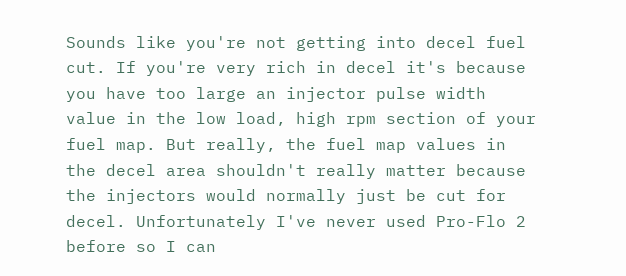Sounds like you're not getting into decel fuel cut. If you're very rich in decel it's because you have too large an injector pulse width value in the low load, high rpm section of your fuel map. But really, the fuel map values in the decel area shouldn't really matter because the injectors would normally just be cut for decel. Unfortunately I've never used Pro-Flo 2 before so I can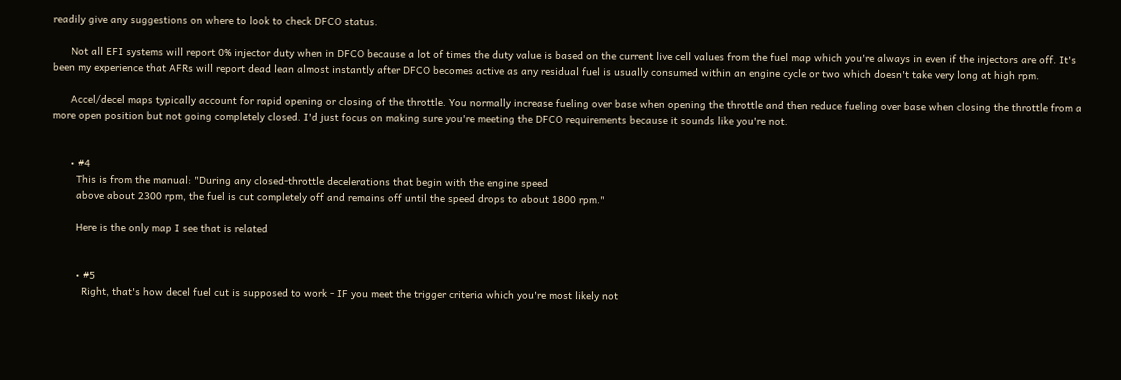readily give any suggestions on where to look to check DFCO status.

      Not all EFI systems will report 0% injector duty when in DFCO because a lot of times the duty value is based on the current live cell values from the fuel map which you're always in even if the injectors are off. It's been my experience that AFRs will report dead lean almost instantly after DFCO becomes active as any residual fuel is usually consumed within an engine cycle or two which doesn't take very long at high rpm.

      Accel/decel maps typically account for rapid opening or closing of the throttle. You normally increase fueling over base when opening the throttle and then reduce fueling over base when closing the throttle from a more open position but not going completely closed. I'd just focus on making sure you're meeting the DFCO requirements because it sounds like you're not.


      • #4
        This is from the manual: "During any closed-throttle decelerations that begin with the engine speed
        above about 2300 rpm, the fuel is cut completely off and remains off until the speed drops to about 1800 rpm."

        Here is the only map I see that is related


        • #5
          Right, that's how decel fuel cut is supposed to work - IF you meet the trigger criteria which you're most likely not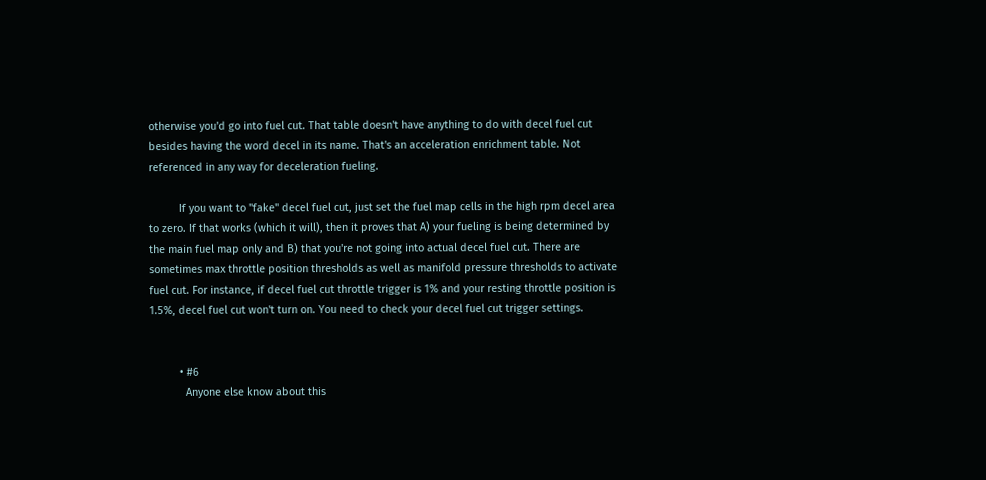otherwise you'd go into fuel cut. That table doesn't have anything to do with decel fuel cut besides having the word decel in its name. That's an acceleration enrichment table. Not referenced in any way for deceleration fueling.

          If you want to "fake" decel fuel cut, just set the fuel map cells in the high rpm decel area to zero. If that works (which it will), then it proves that A) your fueling is being determined by the main fuel map only and B) that you're not going into actual decel fuel cut. There are sometimes max throttle position thresholds as well as manifold pressure thresholds to activate fuel cut. For instance, if decel fuel cut throttle trigger is 1% and your resting throttle position is 1.5%, decel fuel cut won't turn on. You need to check your decel fuel cut trigger settings.


          • #6
            Anyone else know about this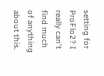setting for ProFlo2? I really can't find much of anything about this.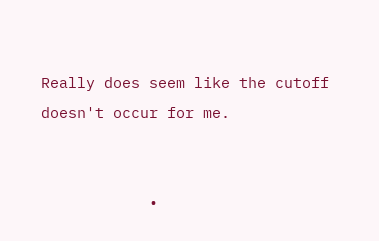Really does seem like the cutoff doesn't occur for me.


            •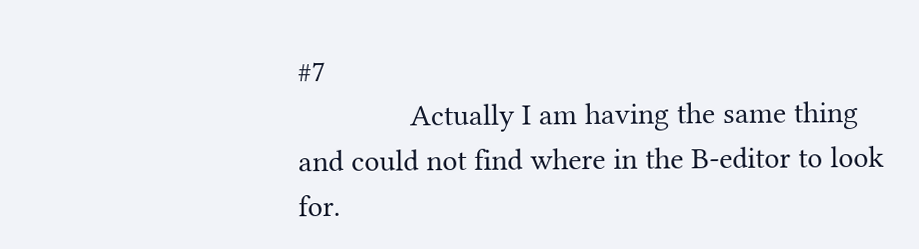#7
              Actually I am having the same thing and could not find where in the B-editor to look for.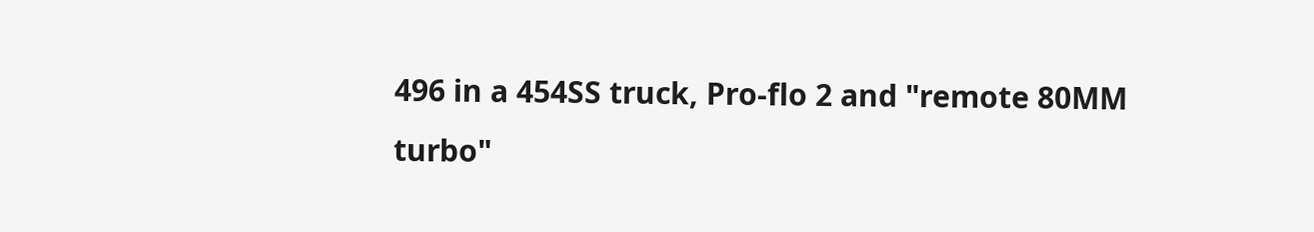496 in a 454SS truck, Pro-flo 2 and "remote 80MM turbo"